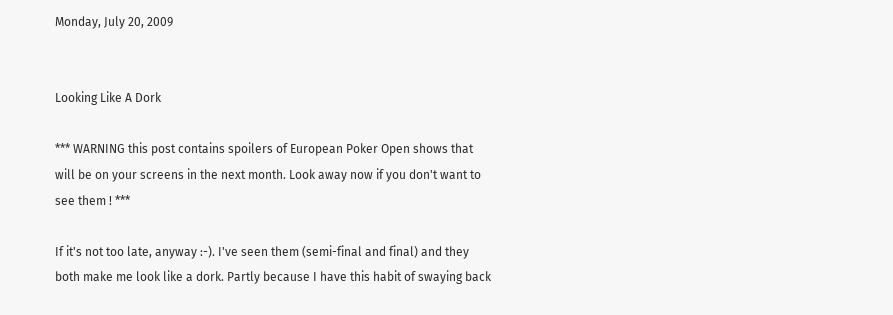Monday, July 20, 2009


Looking Like A Dork

*** WARNING this post contains spoilers of European Poker Open shows that will be on your screens in the next month. Look away now if you don't want to see them ! ***

If it's not too late, anyway :-). I've seen them (semi-final and final) and they both make me look like a dork. Partly because I have this habit of swaying back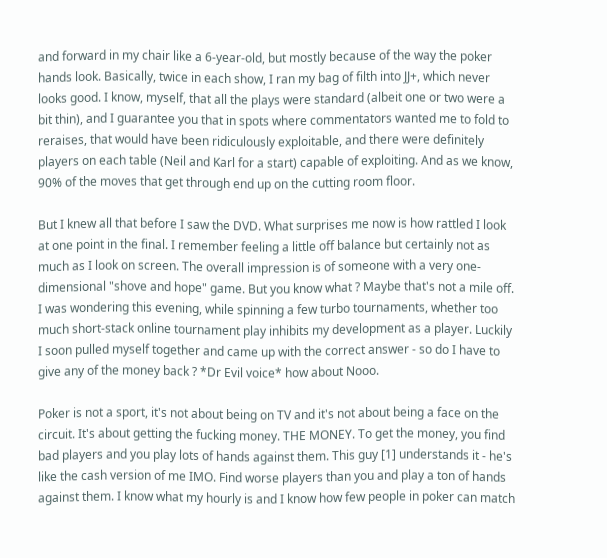and forward in my chair like a 6-year-old, but mostly because of the way the poker hands look. Basically, twice in each show, I ran my bag of filth into JJ+, which never looks good. I know, myself, that all the plays were standard (albeit one or two were a bit thin), and I guarantee you that in spots where commentators wanted me to fold to reraises, that would have been ridiculously exploitable, and there were definitely players on each table (Neil and Karl for a start) capable of exploiting. And as we know, 90% of the moves that get through end up on the cutting room floor.

But I knew all that before I saw the DVD. What surprises me now is how rattled I look at one point in the final. I remember feeling a little off balance but certainly not as much as I look on screen. The overall impression is of someone with a very one-dimensional "shove and hope" game. But you know what ? Maybe that's not a mile off. I was wondering this evening, while spinning a few turbo tournaments, whether too much short-stack online tournament play inhibits my development as a player. Luckily I soon pulled myself together and came up with the correct answer - so do I have to give any of the money back ? *Dr Evil voice* how about Nooo.

Poker is not a sport, it's not about being on TV and it's not about being a face on the circuit. It's about getting the fucking money. THE MONEY. To get the money, you find bad players and you play lots of hands against them. This guy [1] understands it - he's like the cash version of me IMO. Find worse players than you and play a ton of hands against them. I know what my hourly is and I know how few people in poker can match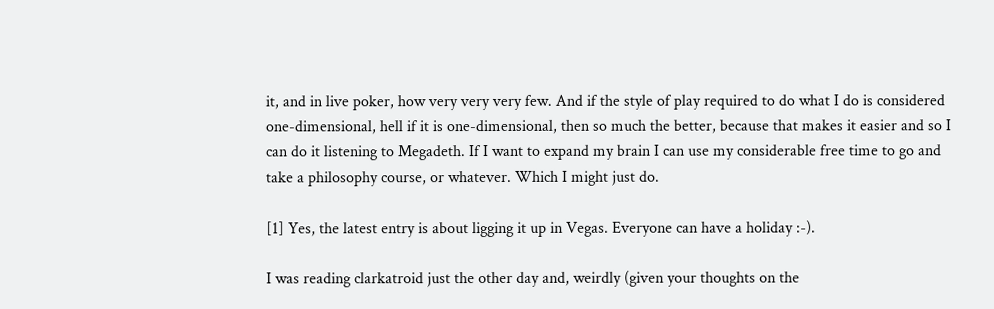it, and in live poker, how very very very few. And if the style of play required to do what I do is considered one-dimensional, hell if it is one-dimensional, then so much the better, because that makes it easier and so I can do it listening to Megadeth. If I want to expand my brain I can use my considerable free time to go and take a philosophy course, or whatever. Which I might just do.

[1] Yes, the latest entry is about ligging it up in Vegas. Everyone can have a holiday :-).

I was reading clarkatroid just the other day and, weirdly (given your thoughts on the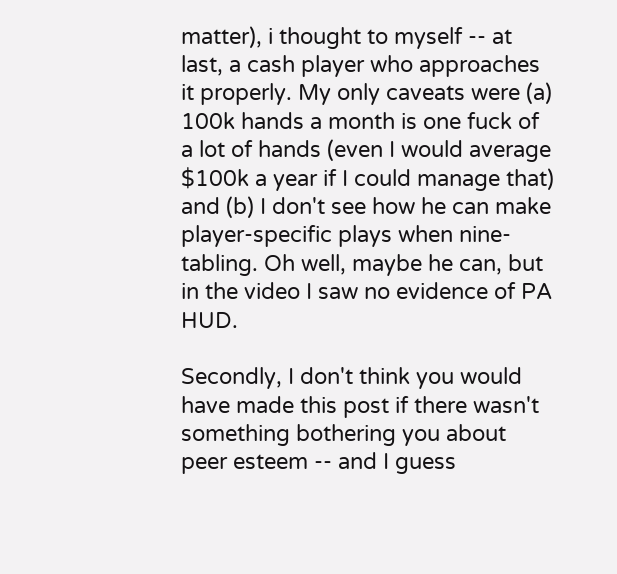matter), i thought to myself -- at last, a cash player who approaches it properly. My only caveats were (a) 100k hands a month is one fuck of a lot of hands (even I would average $100k a year if I could manage that) and (b) I don't see how he can make player-specific plays when nine-tabling. Oh well, maybe he can, but in the video I saw no evidence of PA HUD.

Secondly, I don't think you would have made this post if there wasn't something bothering you about peer esteem -- and I guess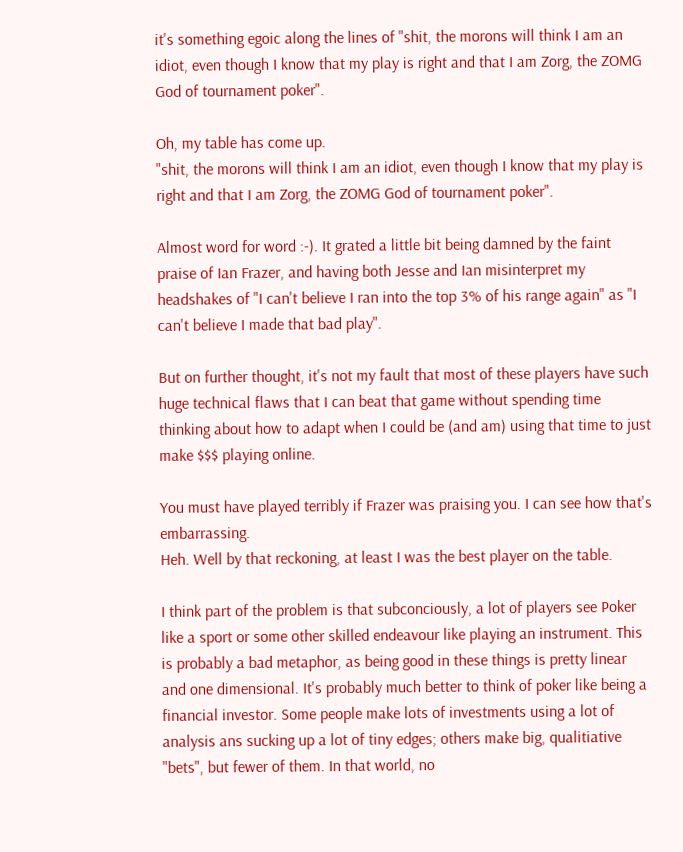it's something egoic along the lines of "shit, the morons will think I am an idiot, even though I know that my play is right and that I am Zorg, the ZOMG God of tournament poker".

Oh, my table has come up.
"shit, the morons will think I am an idiot, even though I know that my play is right and that I am Zorg, the ZOMG God of tournament poker".

Almost word for word :-). It grated a little bit being damned by the faint praise of Ian Frazer, and having both Jesse and Ian misinterpret my headshakes of "I can't believe I ran into the top 3% of his range again" as "I can't believe I made that bad play".

But on further thought, it's not my fault that most of these players have such huge technical flaws that I can beat that game without spending time thinking about how to adapt when I could be (and am) using that time to just make $$$ playing online.

You must have played terribly if Frazer was praising you. I can see how that's embarrassing.
Heh. Well by that reckoning, at least I was the best player on the table.

I think part of the problem is that subconciously, a lot of players see Poker like a sport or some other skilled endeavour like playing an instrument. This is probably a bad metaphor, as being good in these things is pretty linear and one dimensional. It's probably much better to think of poker like being a financial investor. Some people make lots of investments using a lot of analysis ans sucking up a lot of tiny edges; others make big, qualitiative "bets", but fewer of them. In that world, no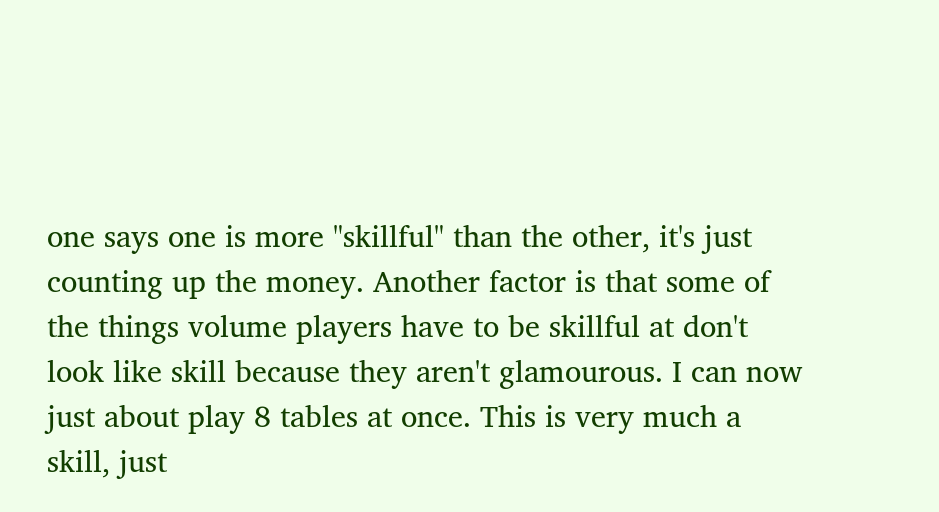one says one is more "skillful" than the other, it's just counting up the money. Another factor is that some of the things volume players have to be skillful at don't look like skill because they aren't glamourous. I can now just about play 8 tables at once. This is very much a skill, just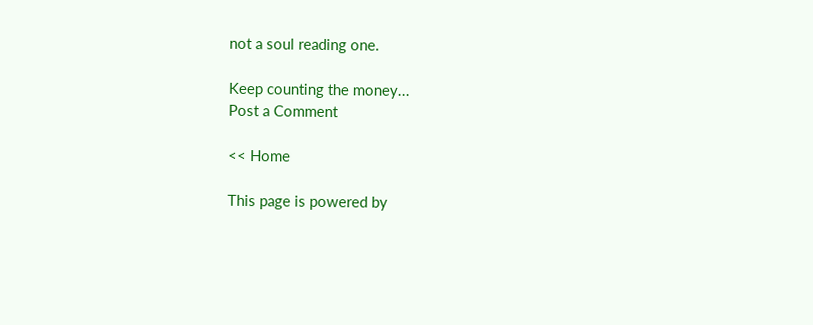not a soul reading one.

Keep counting the money...
Post a Comment

<< Home

This page is powered by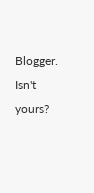Blogger. Isn't yours?